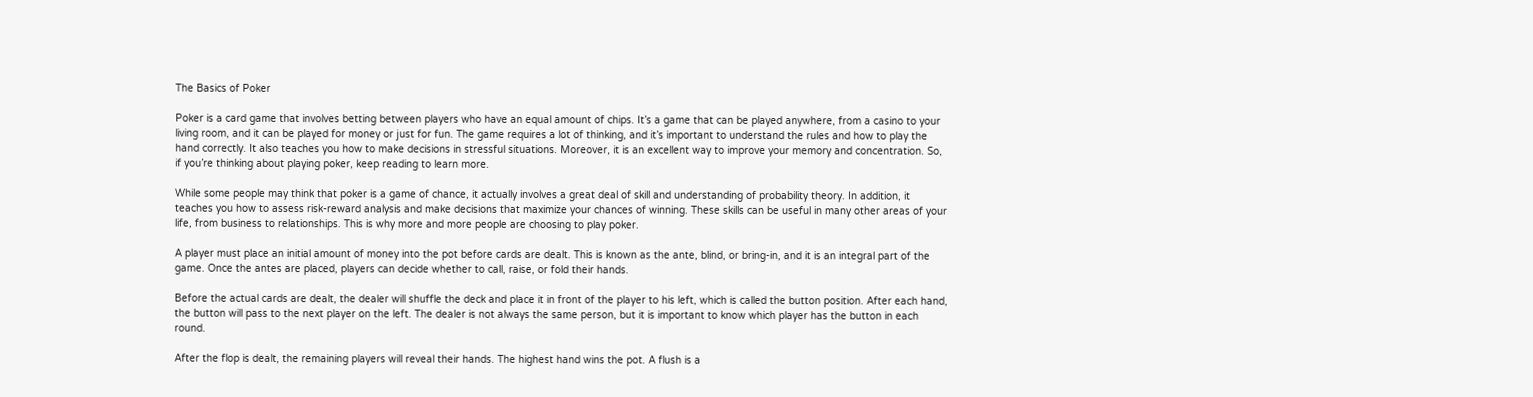The Basics of Poker

Poker is a card game that involves betting between players who have an equal amount of chips. It’s a game that can be played anywhere, from a casino to your living room, and it can be played for money or just for fun. The game requires a lot of thinking, and it’s important to understand the rules and how to play the hand correctly. It also teaches you how to make decisions in stressful situations. Moreover, it is an excellent way to improve your memory and concentration. So, if you’re thinking about playing poker, keep reading to learn more.

While some people may think that poker is a game of chance, it actually involves a great deal of skill and understanding of probability theory. In addition, it teaches you how to assess risk-reward analysis and make decisions that maximize your chances of winning. These skills can be useful in many other areas of your life, from business to relationships. This is why more and more people are choosing to play poker.

A player must place an initial amount of money into the pot before cards are dealt. This is known as the ante, blind, or bring-in, and it is an integral part of the game. Once the antes are placed, players can decide whether to call, raise, or fold their hands.

Before the actual cards are dealt, the dealer will shuffle the deck and place it in front of the player to his left, which is called the button position. After each hand, the button will pass to the next player on the left. The dealer is not always the same person, but it is important to know which player has the button in each round.

After the flop is dealt, the remaining players will reveal their hands. The highest hand wins the pot. A flush is a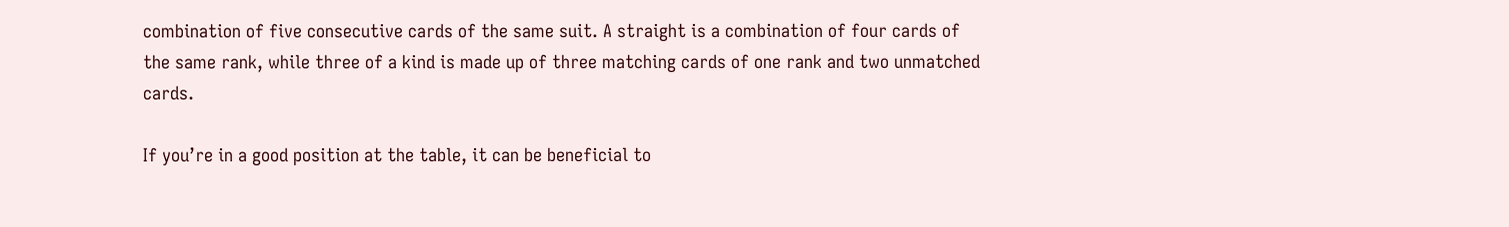combination of five consecutive cards of the same suit. A straight is a combination of four cards of the same rank, while three of a kind is made up of three matching cards of one rank and two unmatched cards.

If you’re in a good position at the table, it can be beneficial to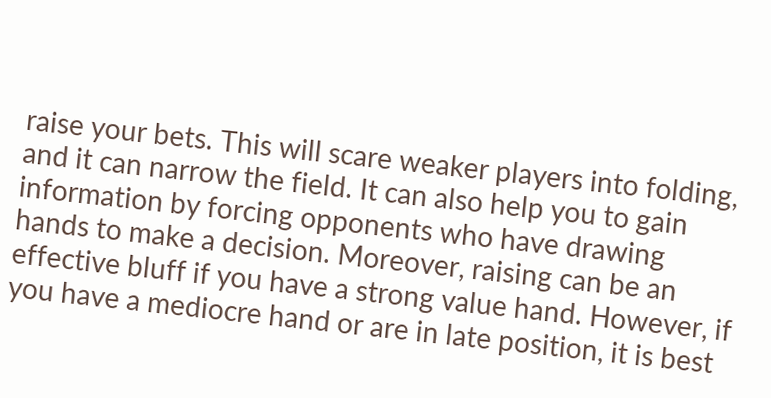raise your bets. This will scare weaker players into folding, and it can narrow the field. It can also help you to gain information by forcing opponents who have drawing hands to make a decision. Moreover, raising can be an effective bluff if you have a strong value hand. However, if you have a mediocre hand or are in late position, it is best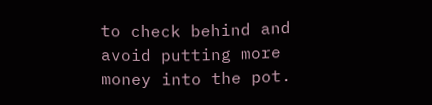to check behind and avoid putting more money into the pot.